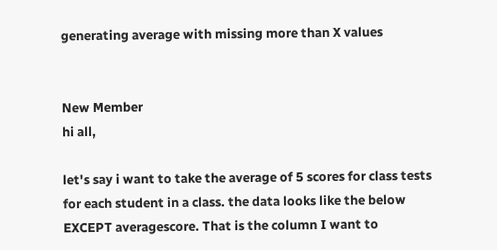generating average with missing more than X values


New Member
hi all,

let's say i want to take the average of 5 scores for class tests for each student in a class. the data looks like the below EXCEPT averagescore. That is the column I want to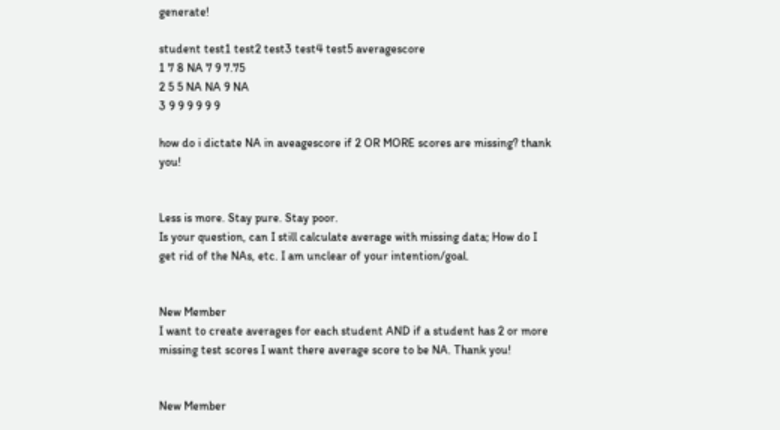generate!

student test1 test2 test3 test4 test5 averagescore
1 7 8 NA 7 9 7.75
2 5 5 NA NA 9 NA
3 9 9 9 9 9 9

how do i dictate NA in aveagescore if 2 OR MORE scores are missing? thank you!


Less is more. Stay pure. Stay poor.
Is your question, can I still calculate average with missing data; How do I get rid of the NAs, etc. I am unclear of your intention/goal.


New Member
I want to create averages for each student AND if a student has 2 or more missing test scores I want there average score to be NA. Thank you!


New Member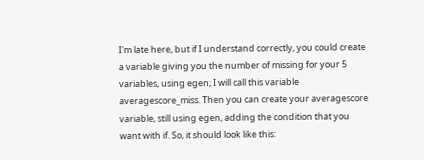I'm late here, but if I understand correctly, you could create a variable giving you the number of missing for your 5 variables, using egen; I will call this variable averagescore_miss. Then you can create your averagescore variable, still using egen, adding the condition that you want with if. So, it should look like this: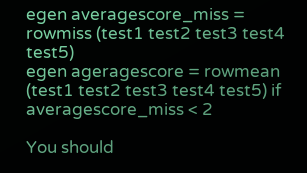egen averagescore_miss = rowmiss (test1 test2 test3 test4 test5)
egen ageragescore = rowmean (test1 test2 test3 test4 test5) if averagescore_miss < 2

You should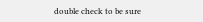double check to be sure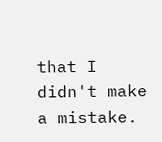that I didn't make a mistake.